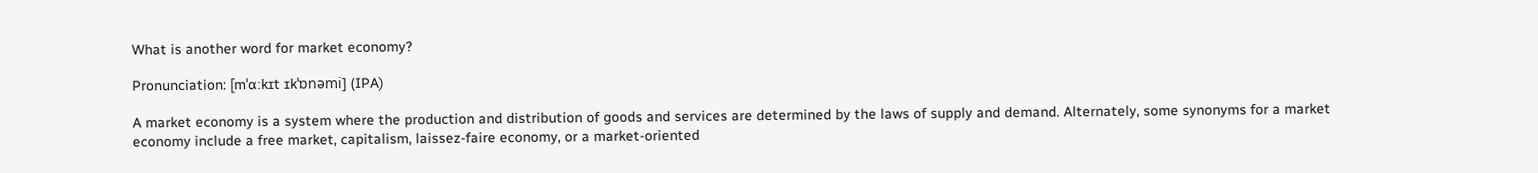What is another word for market economy?

Pronunciation: [mˈɑːkɪt ɪkˈɒnəmi] (IPA)

A market economy is a system where the production and distribution of goods and services are determined by the laws of supply and demand. Alternately, some synonyms for a market economy include a free market, capitalism, laissez-faire economy, or a market-oriented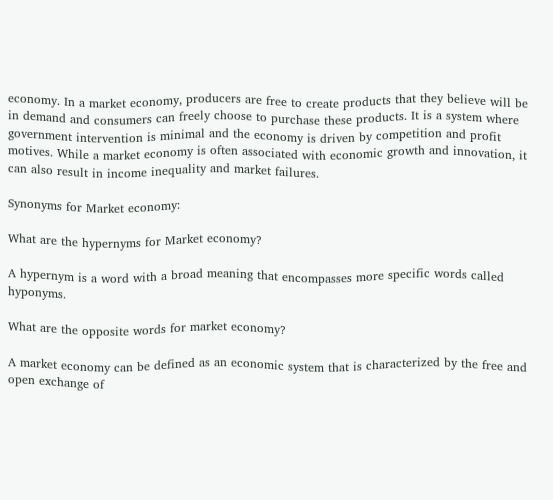economy. In a market economy, producers are free to create products that they believe will be in demand and consumers can freely choose to purchase these products. It is a system where government intervention is minimal and the economy is driven by competition and profit motives. While a market economy is often associated with economic growth and innovation, it can also result in income inequality and market failures.

Synonyms for Market economy:

What are the hypernyms for Market economy?

A hypernym is a word with a broad meaning that encompasses more specific words called hyponyms.

What are the opposite words for market economy?

A market economy can be defined as an economic system that is characterized by the free and open exchange of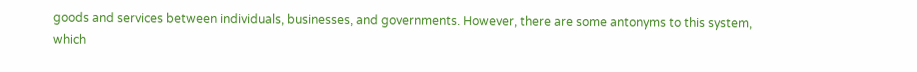goods and services between individuals, businesses, and governments. However, there are some antonyms to this system, which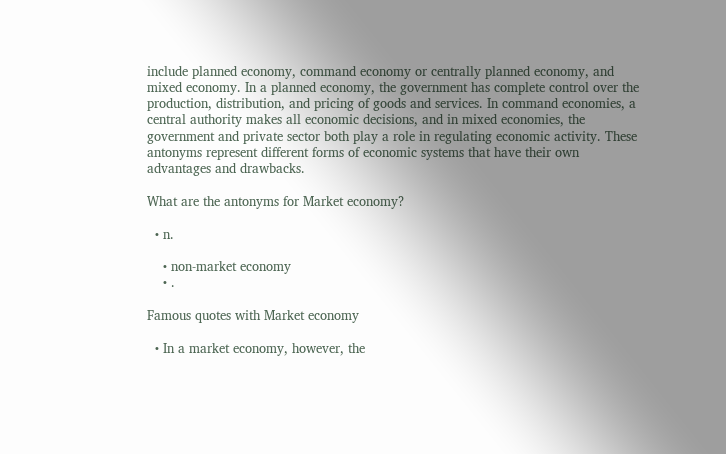include planned economy, command economy or centrally planned economy, and mixed economy. In a planned economy, the government has complete control over the production, distribution, and pricing of goods and services. In command economies, a central authority makes all economic decisions, and in mixed economies, the government and private sector both play a role in regulating economic activity. These antonyms represent different forms of economic systems that have their own advantages and drawbacks.

What are the antonyms for Market economy?

  • n.

    • non-market economy
    • .

Famous quotes with Market economy

  • In a market economy, however, the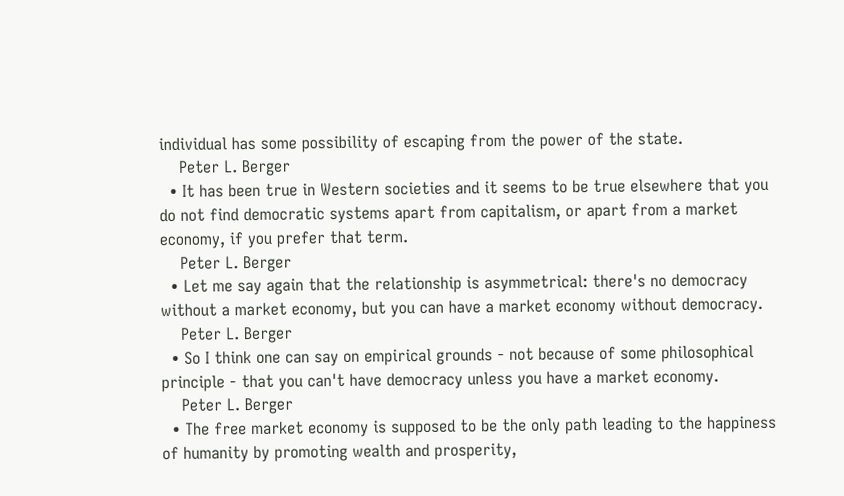individual has some possibility of escaping from the power of the state.
    Peter L. Berger
  • It has been true in Western societies and it seems to be true elsewhere that you do not find democratic systems apart from capitalism, or apart from a market economy, if you prefer that term.
    Peter L. Berger
  • Let me say again that the relationship is asymmetrical: there's no democracy without a market economy, but you can have a market economy without democracy.
    Peter L. Berger
  • So I think one can say on empirical grounds - not because of some philosophical principle - that you can't have democracy unless you have a market economy.
    Peter L. Berger
  • The free market economy is supposed to be the only path leading to the happiness of humanity by promoting wealth and prosperity,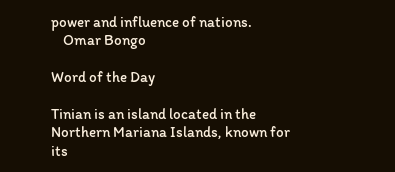power and influence of nations.
    Omar Bongo

Word of the Day

Tinian is an island located in the Northern Mariana Islands, known for its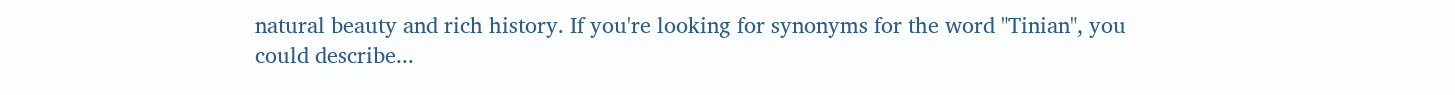natural beauty and rich history. If you're looking for synonyms for the word "Tinian", you could describe...